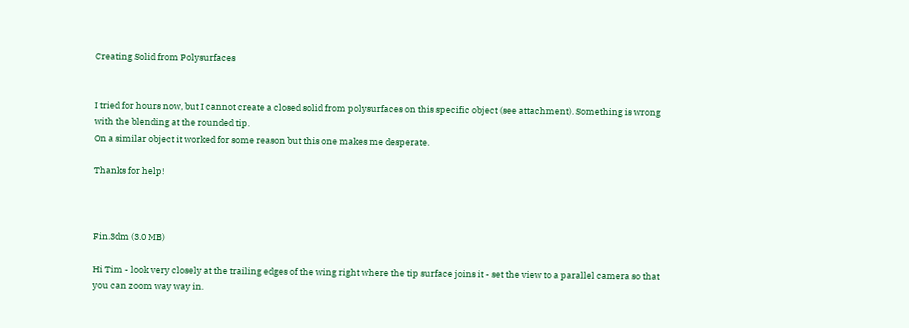Creating Solid from Polysurfaces


I tried for hours now, but I cannot create a closed solid from polysurfaces on this specific object (see attachment). Something is wrong with the blending at the rounded tip.
On a similar object it worked for some reason but this one makes me desperate.

Thanks for help!



Fin.3dm (3.0 MB)

Hi Tim - look very closely at the trailing edges of the wing right where the tip surface joins it - set the view to a parallel camera so that you can zoom way way in.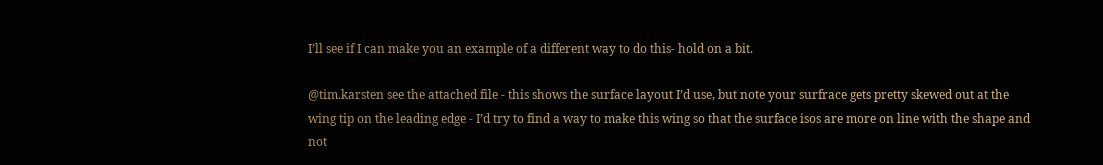I’ll see if I can make you an example of a different way to do this- hold on a bit.

@tim.karsten see the attached file - this shows the surface layout I’d use, but note your surfrace gets pretty skewed out at the wing tip on the leading edge - I’d try to find a way to make this wing so that the surface isos are more on line with the shape and not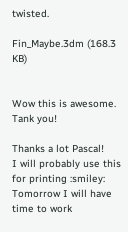twisted.

Fin_Maybe.3dm (168.3 KB)


Wow this is awesome. Tank you!

Thanks a lot Pascal!
I will probably use this for printing :smiley: Tomorrow I will have time to work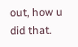out, how u did that.